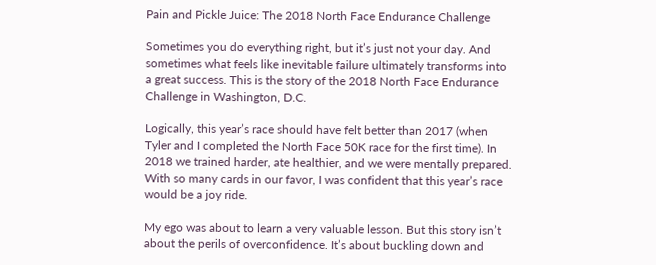Pain and Pickle Juice: The 2018 North Face Endurance Challenge

Sometimes you do everything right, but it’s just not your day. And sometimes what feels like inevitable failure ultimately transforms into a great success. This is the story of the 2018 North Face Endurance Challenge in Washington, D.C.

Logically, this year’s race should have felt better than 2017 (when Tyler and I completed the North Face 50K race for the first time). In 2018 we trained harder, ate healthier, and we were mentally prepared. With so many cards in our favor, I was confident that this year’s race would be a joy ride.

My ego was about to learn a very valuable lesson. But this story isn’t about the perils of overconfidence. It’s about buckling down and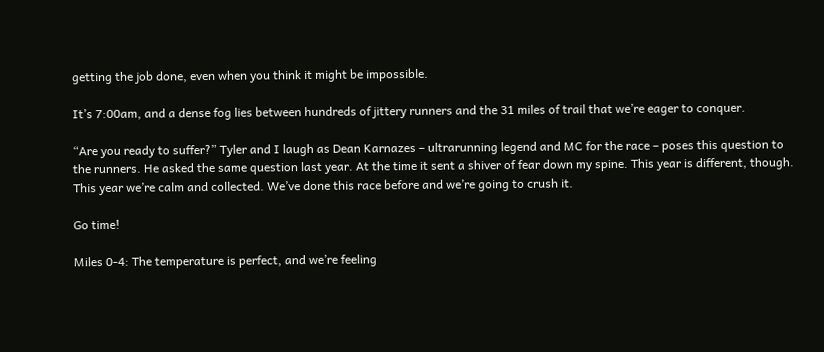getting the job done, even when you think it might be impossible.

It’s 7:00am, and a dense fog lies between hundreds of jittery runners and the 31 miles of trail that we’re eager to conquer.

“Are you ready to suffer?” Tyler and I laugh as Dean Karnazes – ultrarunning legend and MC for the race – poses this question to the runners. He asked the same question last year. At the time it sent a shiver of fear down my spine. This year is different, though. This year we’re calm and collected. We’ve done this race before and we’re going to crush it.

Go time!

Miles 0-4: The temperature is perfect, and we’re feeling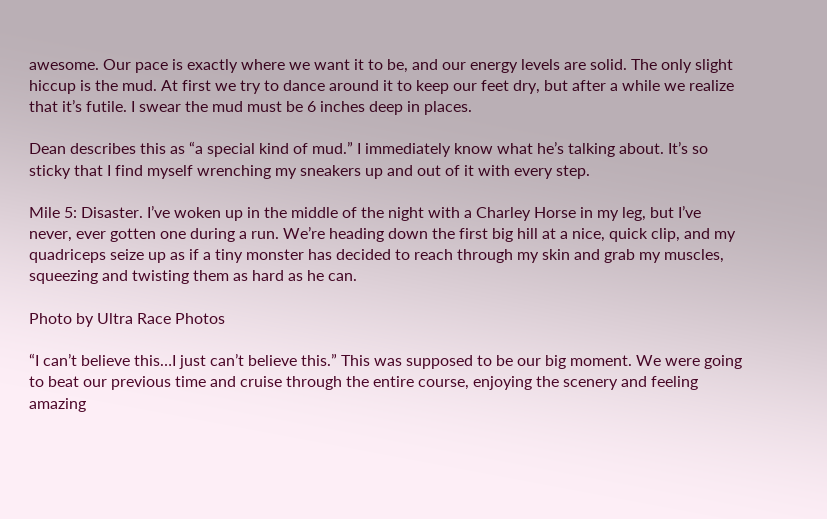awesome. Our pace is exactly where we want it to be, and our energy levels are solid. The only slight hiccup is the mud. At first we try to dance around it to keep our feet dry, but after a while we realize that it’s futile. I swear the mud must be 6 inches deep in places.

Dean describes this as “a special kind of mud.” I immediately know what he’s talking about. It’s so sticky that I find myself wrenching my sneakers up and out of it with every step.

Mile 5: Disaster. I’ve woken up in the middle of the night with a Charley Horse in my leg, but I’ve never, ever gotten one during a run. We’re heading down the first big hill at a nice, quick clip, and my quadriceps seize up as if a tiny monster has decided to reach through my skin and grab my muscles, squeezing and twisting them as hard as he can.

Photo by Ultra Race Photos

“I can’t believe this…I just can’t believe this.” This was supposed to be our big moment. We were going to beat our previous time and cruise through the entire course, enjoying the scenery and feeling amazing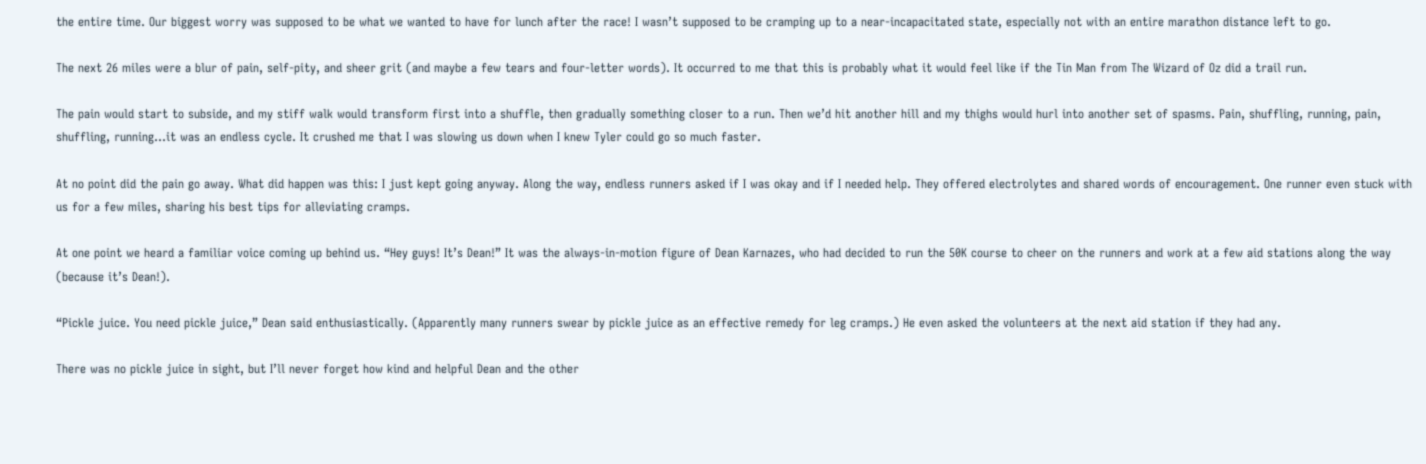the entire time. Our biggest worry was supposed to be what we wanted to have for lunch after the race! I wasn’t supposed to be cramping up to a near-incapacitated state, especially not with an entire marathon distance left to go.

The next 26 miles were a blur of pain, self-pity, and sheer grit (and maybe a few tears and four-letter words). It occurred to me that this is probably what it would feel like if the Tin Man from The Wizard of Oz did a trail run.

The pain would start to subside, and my stiff walk would transform first into a shuffle, then gradually something closer to a run. Then we’d hit another hill and my thighs would hurl into another set of spasms. Pain, shuffling, running, pain, shuffling, running…it was an endless cycle. It crushed me that I was slowing us down when I knew Tyler could go so much faster.

At no point did the pain go away. What did happen was this: I just kept going anyway. Along the way, endless runners asked if I was okay and if I needed help. They offered electrolytes and shared words of encouragement. One runner even stuck with us for a few miles, sharing his best tips for alleviating cramps.

At one point we heard a familiar voice coming up behind us. “Hey guys! It’s Dean!” It was the always-in-motion figure of Dean Karnazes, who had decided to run the 50K course to cheer on the runners and work at a few aid stations along the way (because it’s Dean!).

“Pickle juice. You need pickle juice,” Dean said enthusiastically. (Apparently many runners swear by pickle juice as an effective remedy for leg cramps.) He even asked the volunteers at the next aid station if they had any.

There was no pickle juice in sight, but I’ll never forget how kind and helpful Dean and the other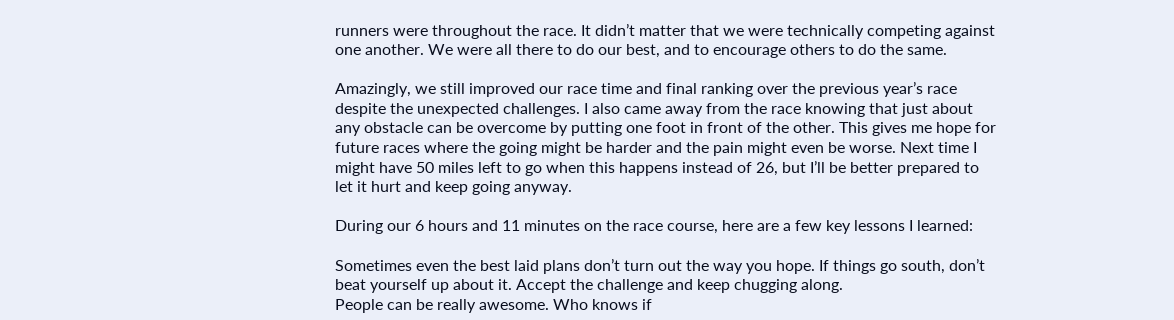runners were throughout the race. It didn’t matter that we were technically competing against one another. We were all there to do our best, and to encourage others to do the same.

Amazingly, we still improved our race time and final ranking over the previous year’s race despite the unexpected challenges. I also came away from the race knowing that just about any obstacle can be overcome by putting one foot in front of the other. This gives me hope for future races where the going might be harder and the pain might even be worse. Next time I might have 50 miles left to go when this happens instead of 26, but I’ll be better prepared to let it hurt and keep going anyway.

During our 6 hours and 11 minutes on the race course, here are a few key lessons I learned:

Sometimes even the best laid plans don’t turn out the way you hope. If things go south, don’t beat yourself up about it. Accept the challenge and keep chugging along.
People can be really awesome. Who knows if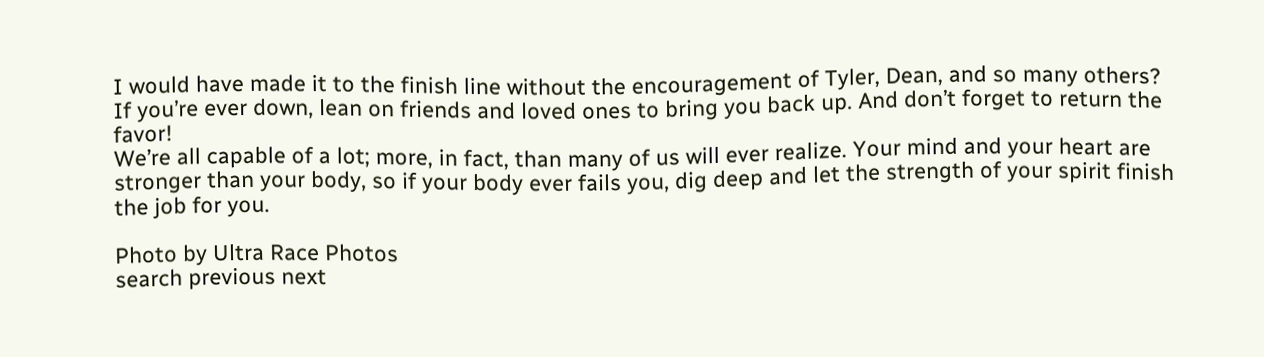I would have made it to the finish line without the encouragement of Tyler, Dean, and so many others? If you’re ever down, lean on friends and loved ones to bring you back up. And don’t forget to return the favor!
We’re all capable of a lot; more, in fact, than many of us will ever realize. Your mind and your heart are stronger than your body, so if your body ever fails you, dig deep and let the strength of your spirit finish the job for you.

Photo by Ultra Race Photos
search previous next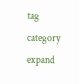tag category expand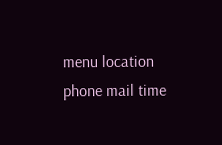menu location phone mail time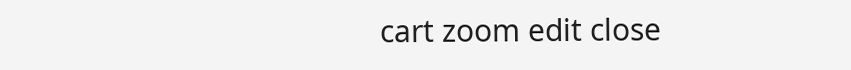cart zoom edit close